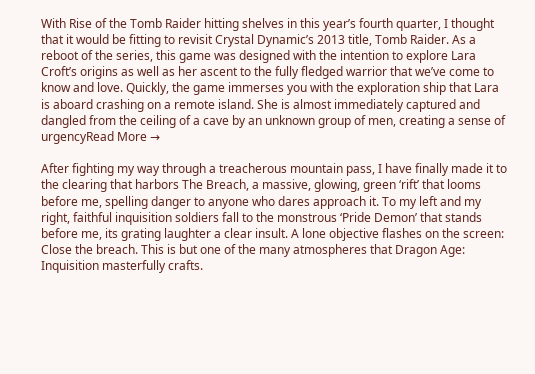With Rise of the Tomb Raider hitting shelves in this year’s fourth quarter, I thought that it would be fitting to revisit Crystal Dynamic’s 2013 title, Tomb Raider. As a reboot of the series, this game was designed with the intention to explore Lara Croft’s origins as well as her ascent to the fully fledged warrior that we’ve come to know and love. Quickly, the game immerses you with the exploration ship that Lara is aboard crashing on a remote island. She is almost immediately captured and dangled from the ceiling of a cave by an unknown group of men, creating a sense of urgencyRead More →

After fighting my way through a treacherous mountain pass, I have finally made it to the clearing that harbors The Breach, a massive, glowing, green ‘rift’ that looms before me, spelling danger to anyone who dares approach it. To my left and my right, faithful inquisition soldiers fall to the monstrous ‘Pride Demon’ that stands before me, its grating laughter a clear insult. A lone objective flashes on the screen: Close the breach. This is but one of the many atmospheres that Dragon Age: Inquisition masterfully crafts.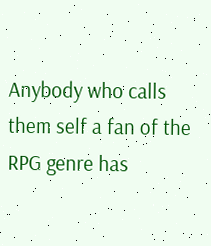Anybody who calls them self a fan of the RPG genre has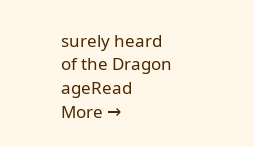surely heard of the Dragon ageRead More →